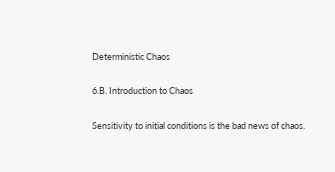Deterministic Chaos

6.B. Introduction to Chaos

Sensitivity to initial conditions is the bad news of chaos.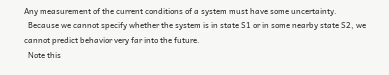Any measurement of the current conditions of a system must have some uncertainty.
  Because we cannot specify whether the system is in state S1 or in some nearby state S2, we cannot predict behavior very far into the future.
  Note this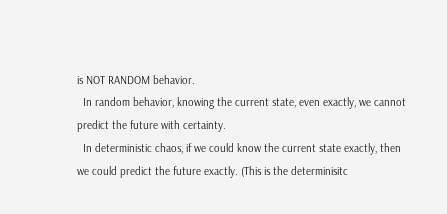is NOT RANDOM behavior.
  In random behavior, knowing the current state, even exactly, we cannot predict the future with certainty.
  In deterministic chaos, if we could know the current state exactly, then we could predict the future exactly. (This is the determinisitc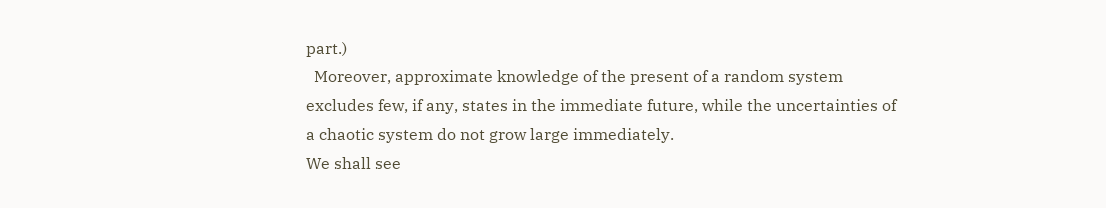part.)
  Moreover, approximate knowledge of the present of a random system excludes few, if any, states in the immediate future, while the uncertainties of a chaotic system do not grow large immediately.
We shall see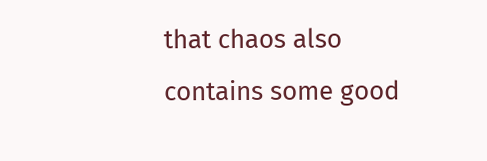that chaos also contains some good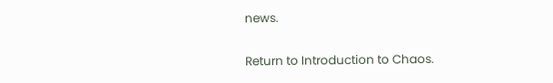news.

Return to Introduction to Chaos.